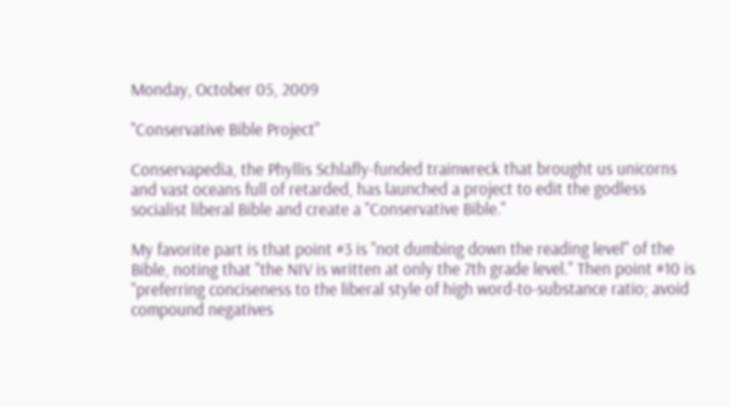Monday, October 05, 2009

"Conservative Bible Project"

Conservapedia, the Phyllis Schlafly-funded trainwreck that brought us unicorns and vast oceans full of retarded, has launched a project to edit the godless socialist liberal Bible and create a "Conservative Bible."

My favorite part is that point #3 is "not dumbing down the reading level" of the Bible, noting that "the NIV is written at only the 7th grade level." Then point #10 is "preferring conciseness to the liberal style of high word-to-substance ratio; avoid compound negatives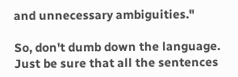and unnecessary ambiguities."

So, don't dumb down the language. Just be sure that all the sentences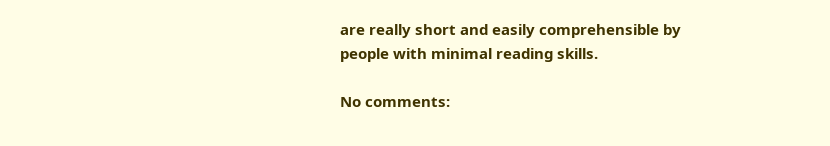are really short and easily comprehensible by people with minimal reading skills.

No comments: